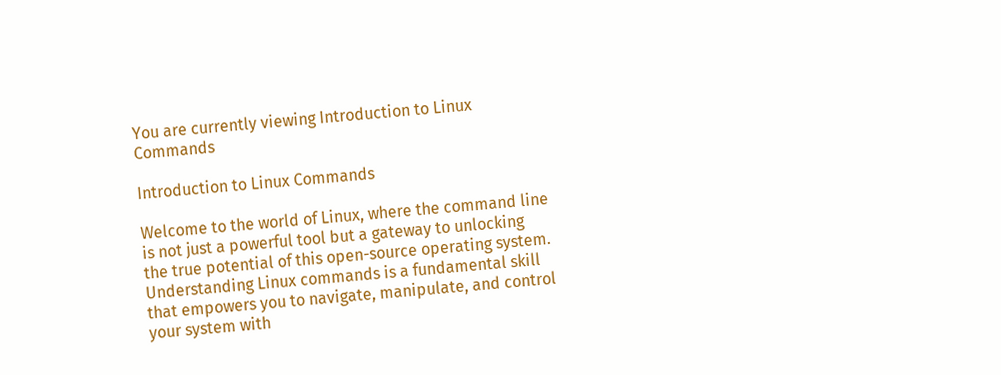You are currently viewing Introduction to Linux Commands

Introduction to Linux Commands

Welcome to the world of Linux, where the command line is not just a powerful tool but a gateway to unlocking the true potential of this open-source operating system. Understanding Linux commands is a fundamental skill that empowers you to navigate, manipulate, and control your system with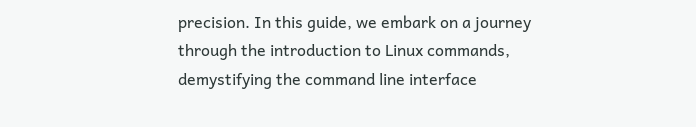precision. In this guide, we embark on a journey through the introduction to Linux commands, demystifying the command line interface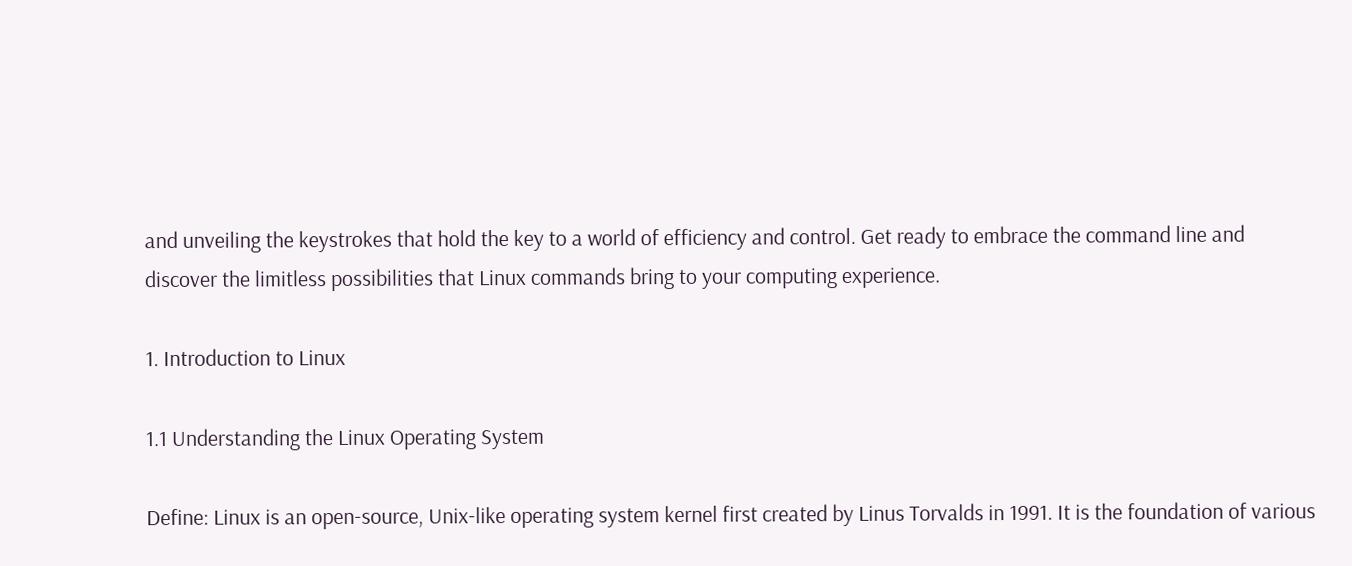and unveiling the keystrokes that hold the key to a world of efficiency and control. Get ready to embrace the command line and discover the limitless possibilities that Linux commands bring to your computing experience.

1. Introduction to Linux

1.1 Understanding the Linux Operating System

Define: Linux is an open-source, Unix-like operating system kernel first created by Linus Torvalds in 1991. It is the foundation of various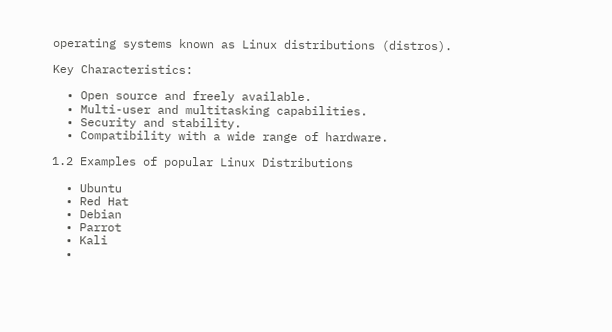operating systems known as Linux distributions (distros).

Key Characteristics:

  • Open source and freely available.
  • Multi-user and multitasking capabilities.
  • Security and stability.
  • Compatibility with a wide range of hardware.

1.2 Examples of popular Linux Distributions

  • Ubuntu
  • Red Hat
  • Debian
  • Parrot
  • Kali
  •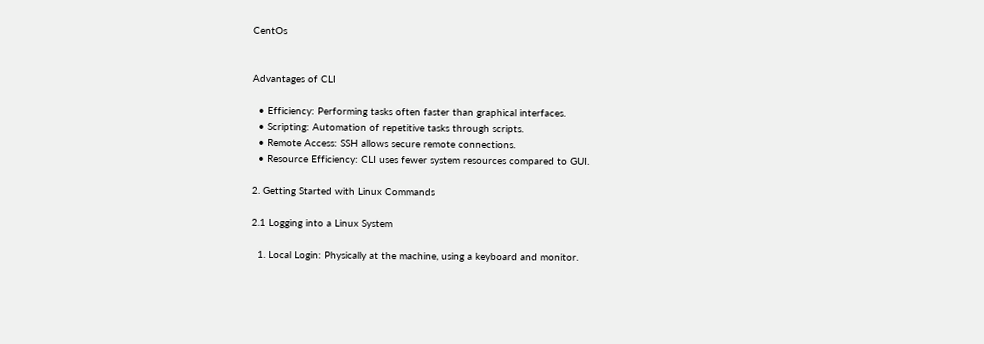CentOs


Advantages of CLI

  • Efficiency: Performing tasks often faster than graphical interfaces.
  • Scripting: Automation of repetitive tasks through scripts.
  • Remote Access: SSH allows secure remote connections.
  • Resource Efficiency: CLI uses fewer system resources compared to GUI.

2. Getting Started with Linux Commands

2.1 Logging into a Linux System

  1. Local Login: Physically at the machine, using a keyboard and monitor.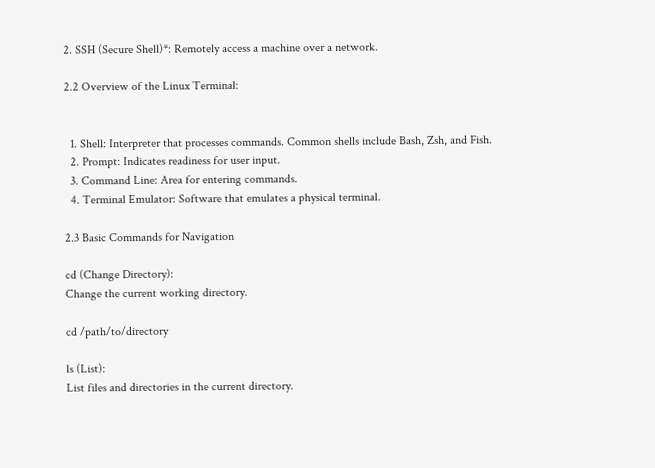2. SSH (Secure Shell)*: Remotely access a machine over a network.

2.2 Overview of the Linux Terminal:


  1. Shell: Interpreter that processes commands. Common shells include Bash, Zsh, and Fish.
  2. Prompt: Indicates readiness for user input.
  3. Command Line: Area for entering commands.
  4. Terminal Emulator: Software that emulates a physical terminal.

2.3 Basic Commands for Navigation

cd (Change Directory):
Change the current working directory.

cd /path/to/directory

ls (List):
List files and directories in the current directory.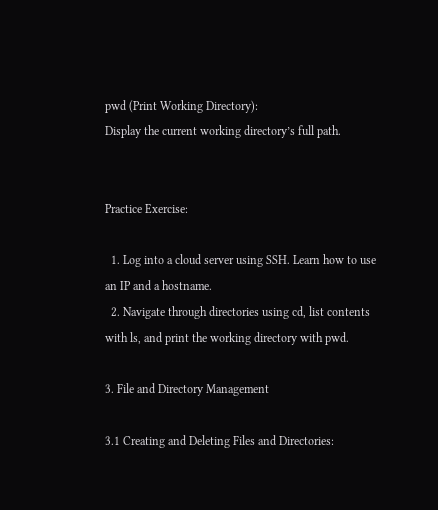pwd (Print Working Directory):
Display the current working directory’s full path.


Practice Exercise:

  1. Log into a cloud server using SSH. Learn how to use an IP and a hostname.
  2. Navigate through directories using cd, list contents with ls, and print the working directory with pwd.

3. File and Directory Management

3.1 Creating and Deleting Files and Directories: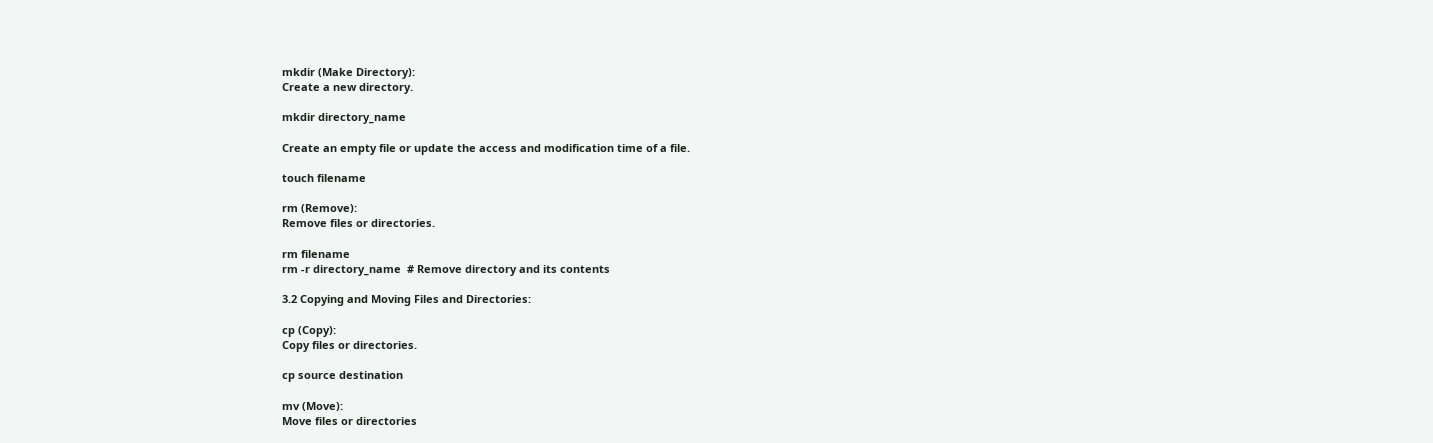mkdir (Make Directory):
Create a new directory.

mkdir directory_name

Create an empty file or update the access and modification time of a file.

touch filename

rm (Remove):
Remove files or directories.

rm filename
rm -r directory_name  # Remove directory and its contents

3.2 Copying and Moving Files and Directories:

cp (Copy):
Copy files or directories.

cp source destination

mv (Move):
Move files or directories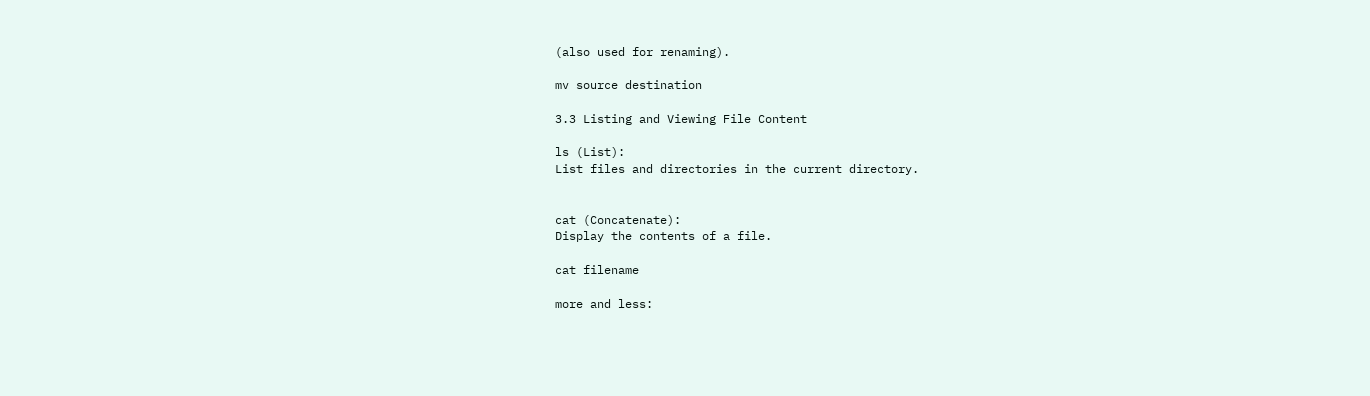(also used for renaming).

mv source destination

3.3 Listing and Viewing File Content

ls (List):
List files and directories in the current directory.


cat (Concatenate):
Display the contents of a file.

cat filename

more and less: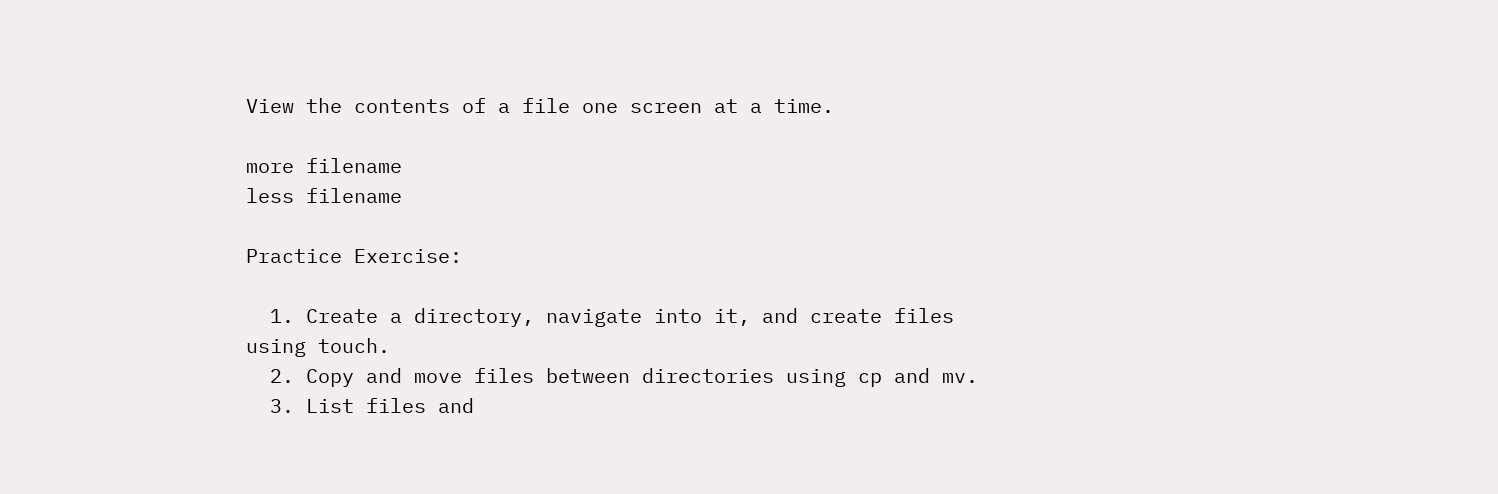View the contents of a file one screen at a time.

more filename
less filename

Practice Exercise:

  1. Create a directory, navigate into it, and create files using touch.
  2. Copy and move files between directories using cp and mv.
  3. List files and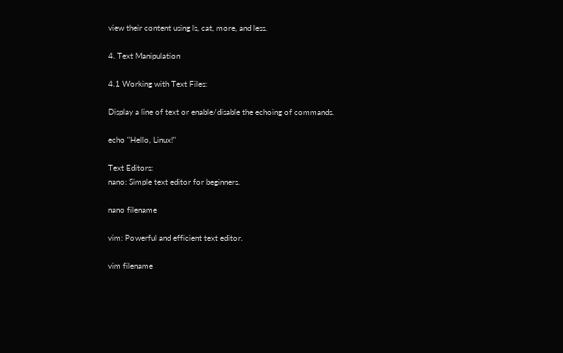view their content using ls, cat, more, and less.

4. Text Manipulation

4.1 Working with Text Files:

Display a line of text or enable/disable the echoing of commands.

echo "Hello, Linux!"

Text Editors:
nano: Simple text editor for beginners.

nano filename

vim: Powerful and efficient text editor.

vim filename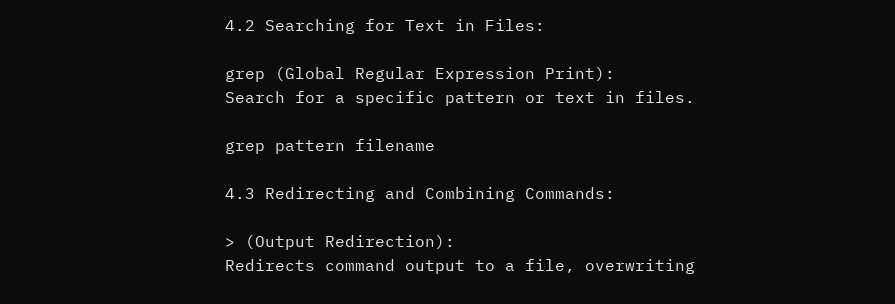4.2 Searching for Text in Files:

grep (Global Regular Expression Print):
Search for a specific pattern or text in files.

grep pattern filename

4.3 Redirecting and Combining Commands:

> (Output Redirection):
Redirects command output to a file, overwriting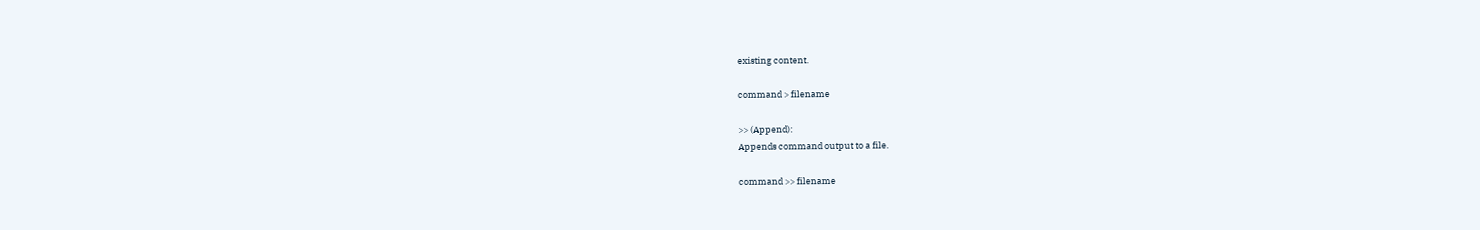existing content.

command > filename

>> (Append):
Appends command output to a file.

command >> filename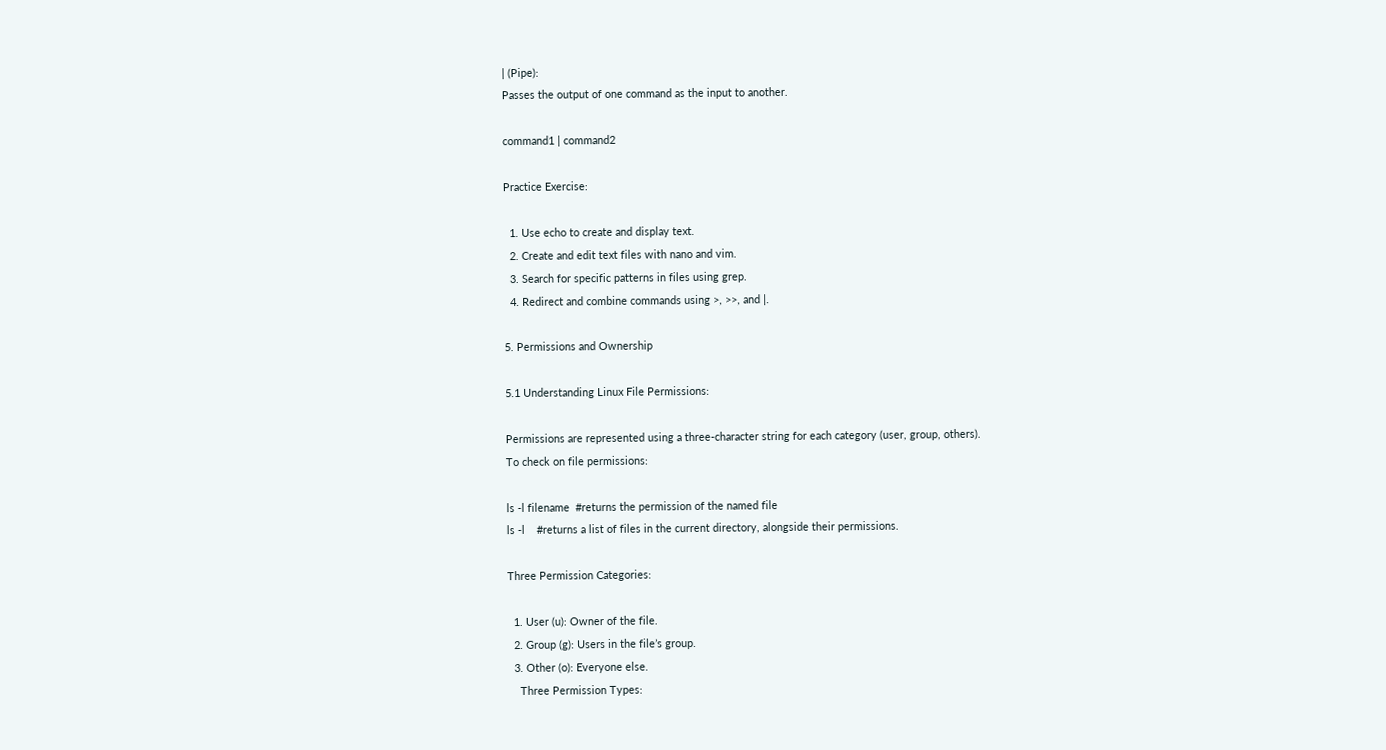| (Pipe):
Passes the output of one command as the input to another.

command1 | command2

Practice Exercise:

  1. Use echo to create and display text.
  2. Create and edit text files with nano and vim.
  3. Search for specific patterns in files using grep.
  4. Redirect and combine commands using >, >>, and |.

5. Permissions and Ownership

5.1 Understanding Linux File Permissions:

Permissions are represented using a three-character string for each category (user, group, others).
To check on file permissions:

ls -l filename  #returns the permission of the named file
ls -l    #returns a list of files in the current directory, alongside their permissions.

Three Permission Categories:

  1. User (u): Owner of the file.
  2. Group (g): Users in the file’s group.
  3. Other (o): Everyone else.
    Three Permission Types: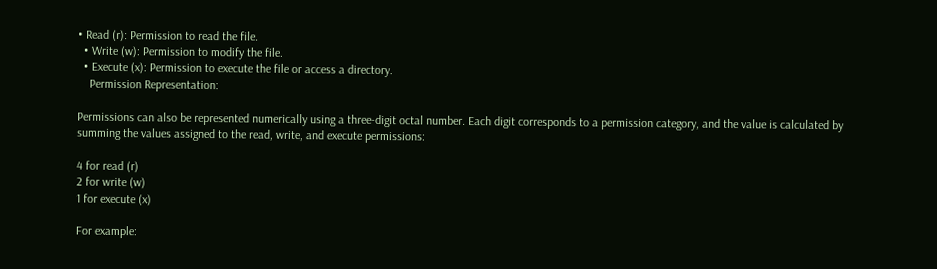• Read (r): Permission to read the file.
  • Write (w): Permission to modify the file.
  • Execute (x): Permission to execute the file or access a directory.
    Permission Representation:

Permissions can also be represented numerically using a three-digit octal number. Each digit corresponds to a permission category, and the value is calculated by summing the values assigned to the read, write, and execute permissions:

4 for read (r)
2 for write (w)
1 for execute (x)

For example: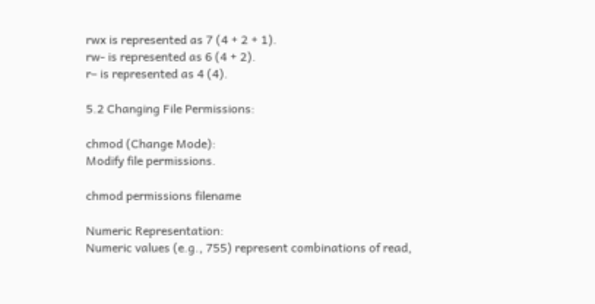rwx is represented as 7 (4 + 2 + 1).
rw- is represented as 6 (4 + 2).
r– is represented as 4 (4).

5.2 Changing File Permissions:

chmod (Change Mode):
Modify file permissions.

chmod permissions filename

Numeric Representation:
Numeric values (e.g., 755) represent combinations of read,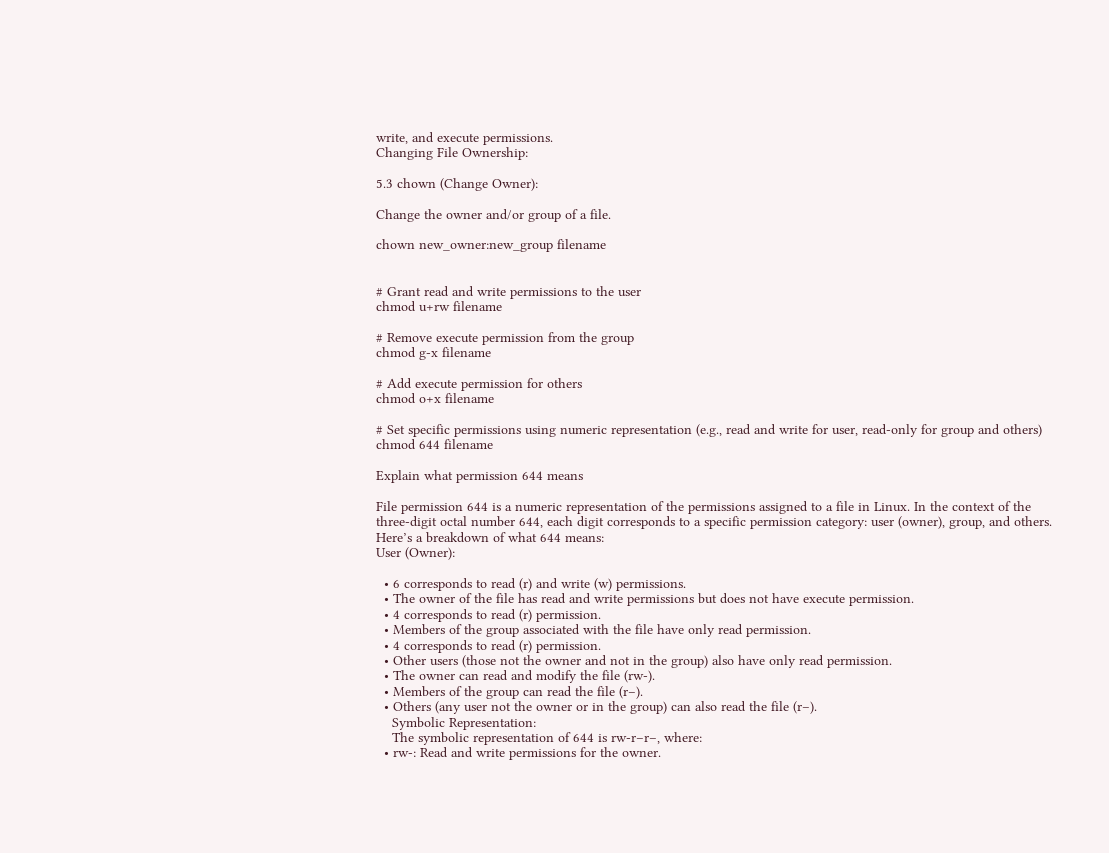write, and execute permissions.
Changing File Ownership:

5.3 chown (Change Owner):

Change the owner and/or group of a file.

chown new_owner:new_group filename


# Grant read and write permissions to the user
chmod u+rw filename

# Remove execute permission from the group
chmod g-x filename

# Add execute permission for others
chmod o+x filename

# Set specific permissions using numeric representation (e.g., read and write for user, read-only for group and others)
chmod 644 filename

Explain what permission 644 means

File permission 644 is a numeric representation of the permissions assigned to a file in Linux. In the context of the three-digit octal number 644, each digit corresponds to a specific permission category: user (owner), group, and others. Here’s a breakdown of what 644 means:
User (Owner):

  • 6 corresponds to read (r) and write (w) permissions.
  • The owner of the file has read and write permissions but does not have execute permission.
  • 4 corresponds to read (r) permission.
  • Members of the group associated with the file have only read permission.
  • 4 corresponds to read (r) permission.
  • Other users (those not the owner and not in the group) also have only read permission.
  • The owner can read and modify the file (rw-).
  • Members of the group can read the file (r–).
  • Others (any user not the owner or in the group) can also read the file (r–).
    Symbolic Representation:
    The symbolic representation of 644 is rw-r–r–, where:
  • rw-: Read and write permissions for the owner.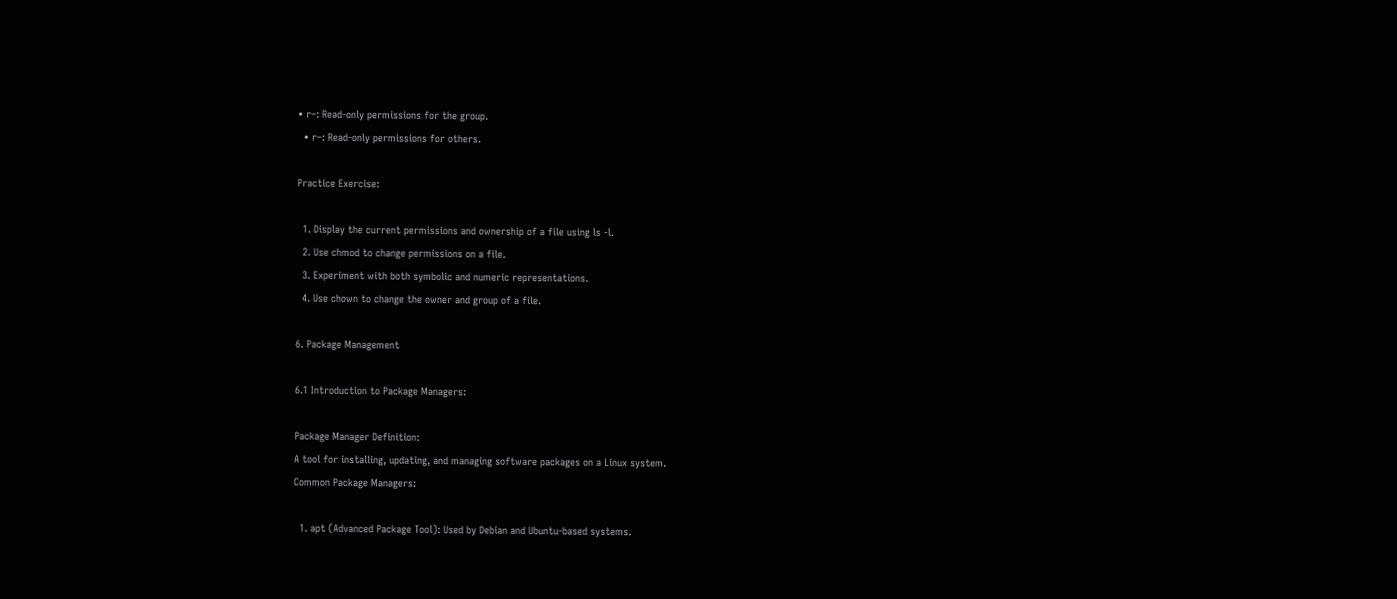• r–: Read-only permissions for the group.
  • r–: Read-only permissions for others.

Practice Exercise:

  1. Display the current permissions and ownership of a file using ls -l.
  2. Use chmod to change permissions on a file.
  3. Experiment with both symbolic and numeric representations.
  4. Use chown to change the owner and group of a file.

6. Package Management

6.1 Introduction to Package Managers:

Package Manager Definition:
A tool for installing, updating, and managing software packages on a Linux system.
Common Package Managers:

  1. apt (Advanced Package Tool): Used by Debian and Ubuntu-based systems.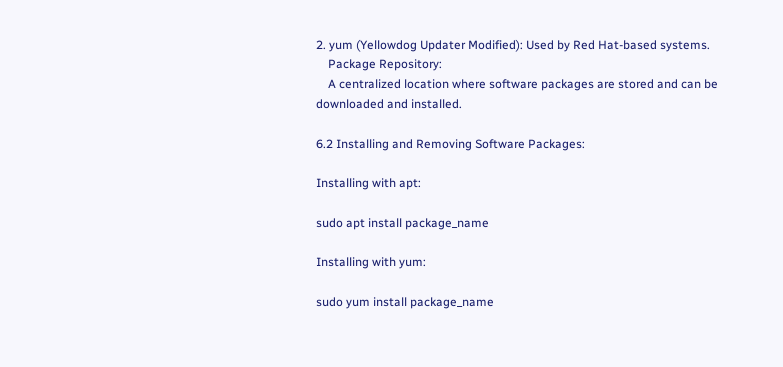2. yum (Yellowdog Updater Modified): Used by Red Hat-based systems.
    Package Repository:
    A centralized location where software packages are stored and can be downloaded and installed.

6.2 Installing and Removing Software Packages:

Installing with apt:

sudo apt install package_name

Installing with yum:

sudo yum install package_name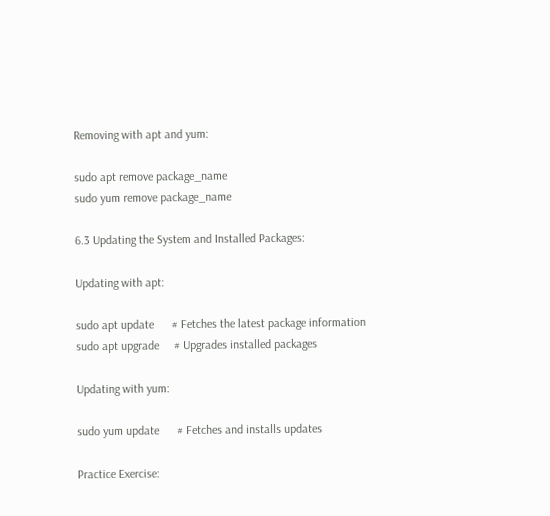Removing with apt and yum:

sudo apt remove package_name
sudo yum remove package_name

6.3 Updating the System and Installed Packages:

Updating with apt:

sudo apt update      # Fetches the latest package information
sudo apt upgrade     # Upgrades installed packages

Updating with yum:

sudo yum update      # Fetches and installs updates

Practice Exercise: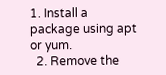1. Install a package using apt or yum.
  2. Remove the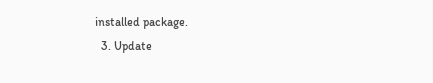installed package.
  3. Update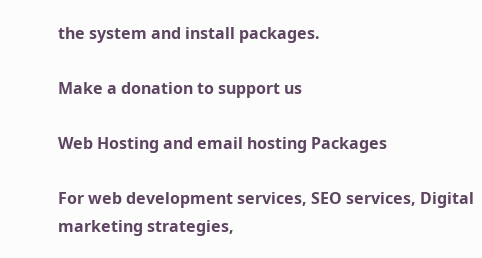the system and install packages.

Make a donation to support us

Web Hosting and email hosting Packages

For web development services, SEO services, Digital marketing strategies,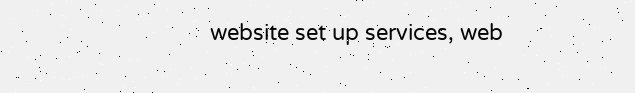website set up services, web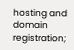hosting and domain registration;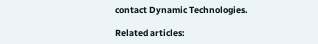contact Dynamic Technologies.

Related articles: